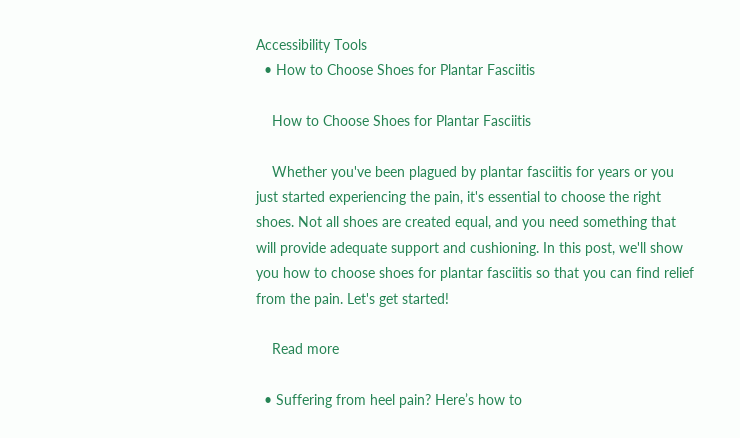Accessibility Tools
  • How to Choose Shoes for Plantar Fasciitis

    How to Choose Shoes for Plantar Fasciitis

    Whether you've been plagued by plantar fasciitis for years or you just started experiencing the pain, it's essential to choose the right shoes. Not all shoes are created equal, and you need something that will provide adequate support and cushioning. In this post, we'll show you how to choose shoes for plantar fasciitis so that you can find relief from the pain. Let's get started!

    Read more

  • Suffering from heel pain? Here’s how to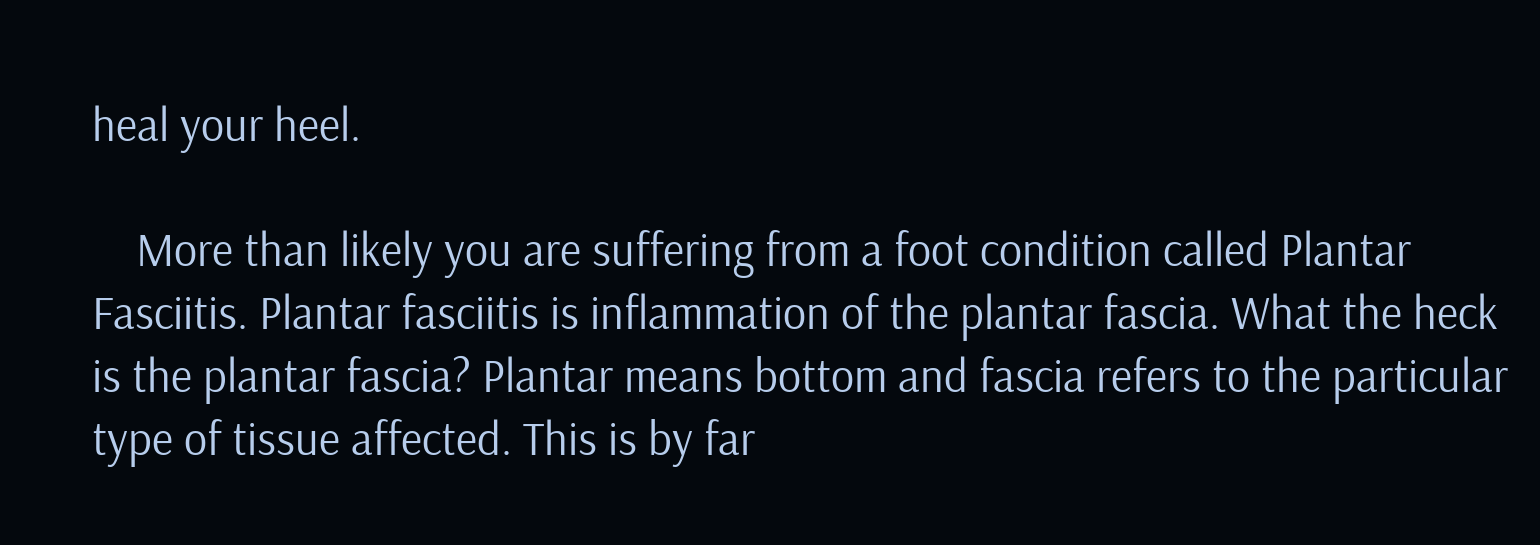heal your heel.

    More than likely you are suffering from a foot condition called Plantar Fasciitis. Plantar fasciitis is inflammation of the plantar fascia. What the heck is the plantar fascia? Plantar means bottom and fascia refers to the particular type of tissue affected. This is by far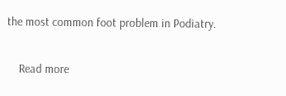the most common foot problem in Podiatry.

    Read more